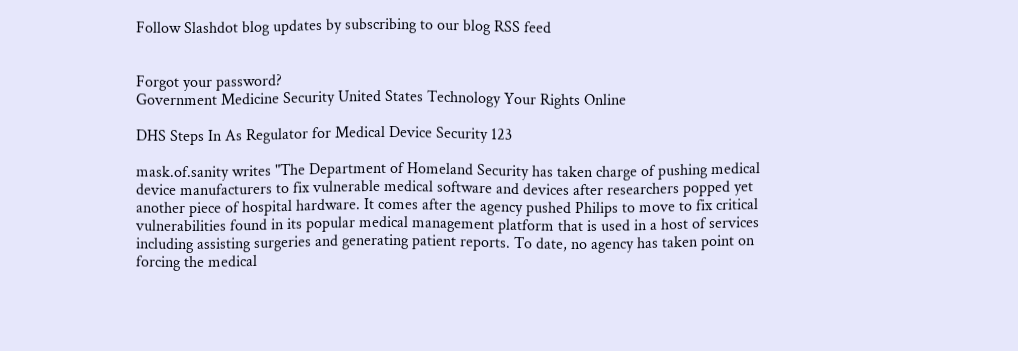Follow Slashdot blog updates by subscribing to our blog RSS feed


Forgot your password?
Government Medicine Security United States Technology Your Rights Online

DHS Steps In As Regulator for Medical Device Security 123

mask.of.sanity writes "The Department of Homeland Security has taken charge of pushing medical device manufacturers to fix vulnerable medical software and devices after researchers popped yet another piece of hospital hardware. It comes after the agency pushed Philips to move to fix critical vulnerabilities found in its popular medical management platform that is used in a host of services including assisting surgeries and generating patient reports. To date, no agency has taken point on forcing the medical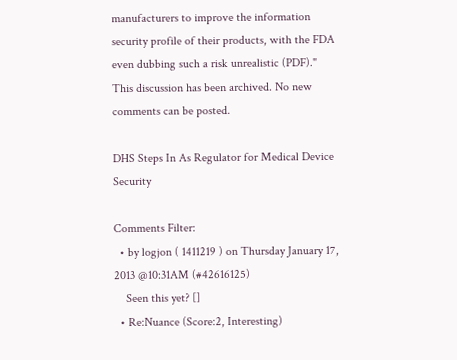manufacturers to improve the information security profile of their products, with the FDA even dubbing such a risk unrealistic (PDF)."
This discussion has been archived. No new comments can be posted.

DHS Steps In As Regulator for Medical Device Security

Comments Filter:
  • by logjon ( 1411219 ) on Thursday January 17, 2013 @10:31AM (#42616125)
    Seen this yet? []
  • Re:Nuance (Score:2, Interesting)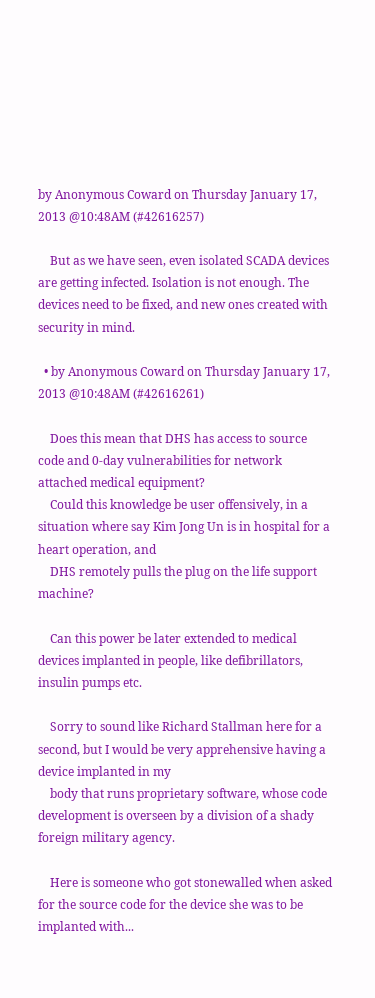by Anonymous Coward on Thursday January 17, 2013 @10:48AM (#42616257)

    But as we have seen, even isolated SCADA devices are getting infected. Isolation is not enough. The devices need to be fixed, and new ones created with security in mind.

  • by Anonymous Coward on Thursday January 17, 2013 @10:48AM (#42616261)

    Does this mean that DHS has access to source code and 0-day vulnerabilities for network attached medical equipment?
    Could this knowledge be user offensively, in a situation where say Kim Jong Un is in hospital for a heart operation, and
    DHS remotely pulls the plug on the life support machine?

    Can this power be later extended to medical devices implanted in people, like defibrillators, insulin pumps etc.

    Sorry to sound like Richard Stallman here for a second, but I would be very apprehensive having a device implanted in my
    body that runs proprietary software, whose code development is overseen by a division of a shady foreign military agency.

    Here is someone who got stonewalled when asked for the source code for the device she was to be implanted with...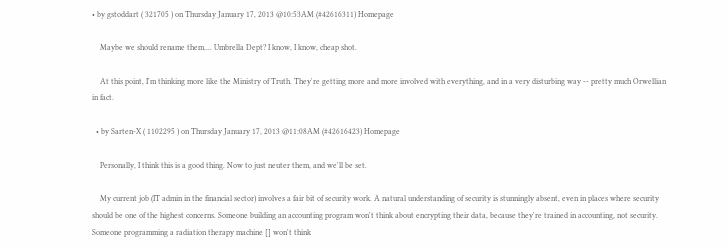• by gstoddart ( 321705 ) on Thursday January 17, 2013 @10:53AM (#42616311) Homepage

    Maybe we should rename them.... Umbrella Dept? I know, I know, cheap shot.

    At this point, I'm thinking more like the Ministry of Truth. They're getting more and more involved with everything, and in a very disturbing way -- pretty much Orwellian in fact.

  • by Sarten-X ( 1102295 ) on Thursday January 17, 2013 @11:08AM (#42616423) Homepage

    Personally, I think this is a good thing. Now to just neuter them, and we'll be set.

    My current job (IT admin in the financial sector) involves a fair bit of security work. A natural understanding of security is stunningly absent, even in places where security should be one of the highest concerns. Someone building an accounting program won't think about encrypting their data, because they're trained in accounting, not security. Someone programming a radiation therapy machine [] won't think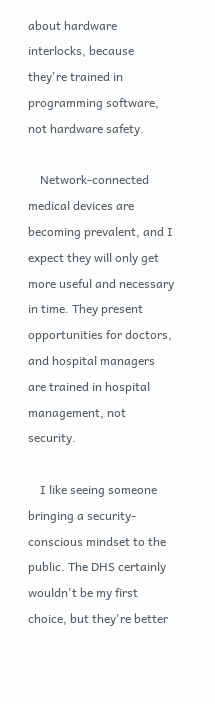about hardware interlocks, because they're trained in programming software, not hardware safety.

    Network-connected medical devices are becoming prevalent, and I expect they will only get more useful and necessary in time. They present opportunities for doctors, and hospital managers are trained in hospital management, not security.

    I like seeing someone bringing a security-conscious mindset to the public. The DHS certainly wouldn't be my first choice, but they're better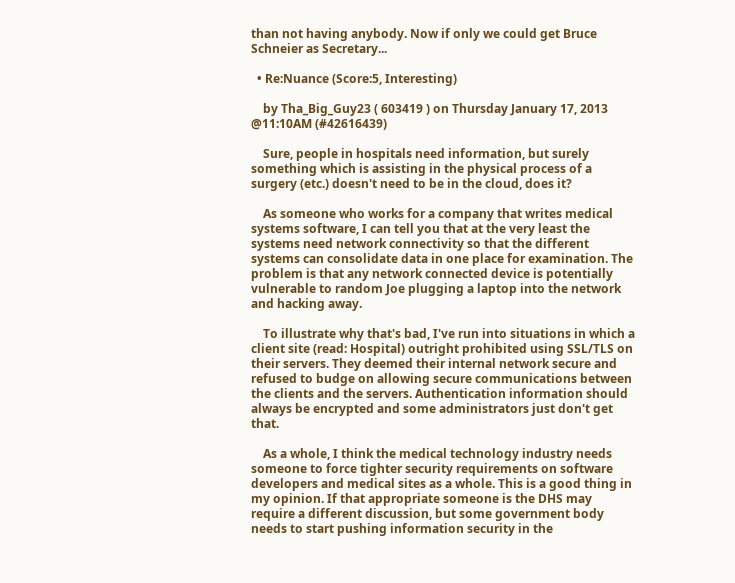than not having anybody. Now if only we could get Bruce Schneier as Secretary...

  • Re:Nuance (Score:5, Interesting)

    by Tha_Big_Guy23 ( 603419 ) on Thursday January 17, 2013 @11:10AM (#42616439)

    Sure, people in hospitals need information, but surely something which is assisting in the physical process of a surgery (etc.) doesn't need to be in the cloud, does it?

    As someone who works for a company that writes medical systems software, I can tell you that at the very least the systems need network connectivity so that the different systems can consolidate data in one place for examination. The problem is that any network connected device is potentially vulnerable to random Joe plugging a laptop into the network and hacking away.

    To illustrate why that's bad, I've run into situations in which a client site (read: Hospital) outright prohibited using SSL/TLS on their servers. They deemed their internal network secure and refused to budge on allowing secure communications between the clients and the servers. Authentication information should always be encrypted and some administrators just don't get that.

    As a whole, I think the medical technology industry needs someone to force tighter security requirements on software developers and medical sites as a whole. This is a good thing in my opinion. If that appropriate someone is the DHS may require a different discussion, but some government body needs to start pushing information security in the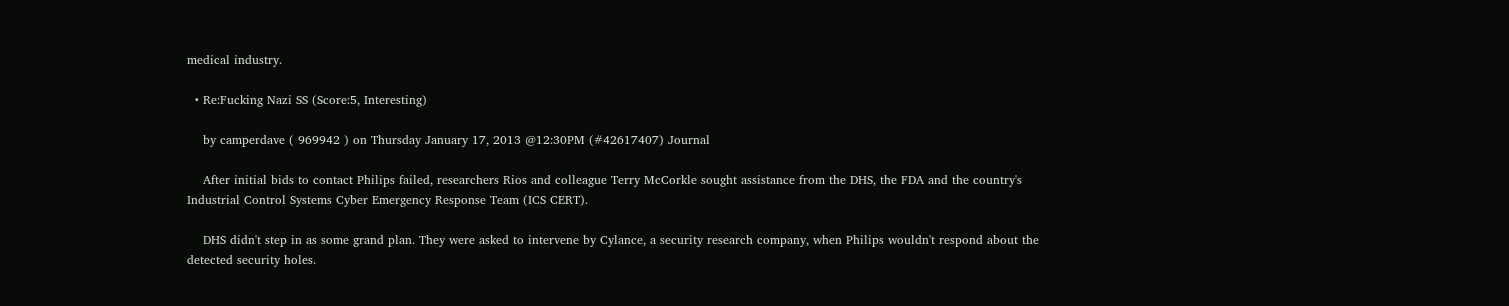medical industry.

  • Re:Fucking Nazi SS (Score:5, Interesting)

    by camperdave ( 969942 ) on Thursday January 17, 2013 @12:30PM (#42617407) Journal

    After initial bids to contact Philips failed, researchers Rios and colleague Terry McCorkle sought assistance from the DHS, the FDA and the country's Industrial Control Systems Cyber Emergency Response Team (ICS CERT).

    DHS didn't step in as some grand plan. They were asked to intervene by Cylance, a security research company, when Philips wouldn't respond about the detected security holes.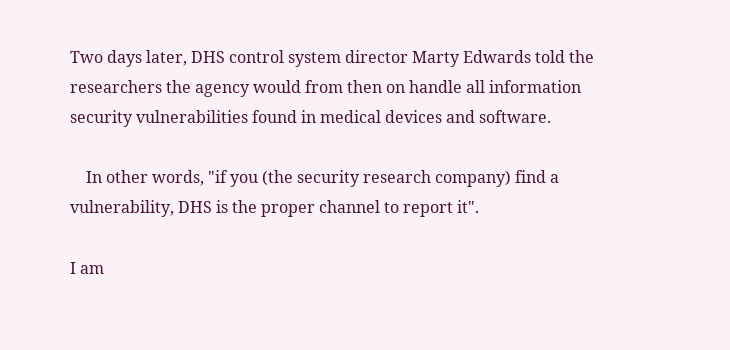Two days later, DHS control system director Marty Edwards told the researchers the agency would from then on handle all information security vulnerabilities found in medical devices and software.

    In other words, "if you (the security research company) find a vulnerability, DHS is the proper channel to report it".

I am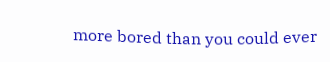more bored than you could ever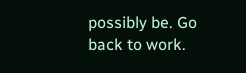possibly be. Go back to work.